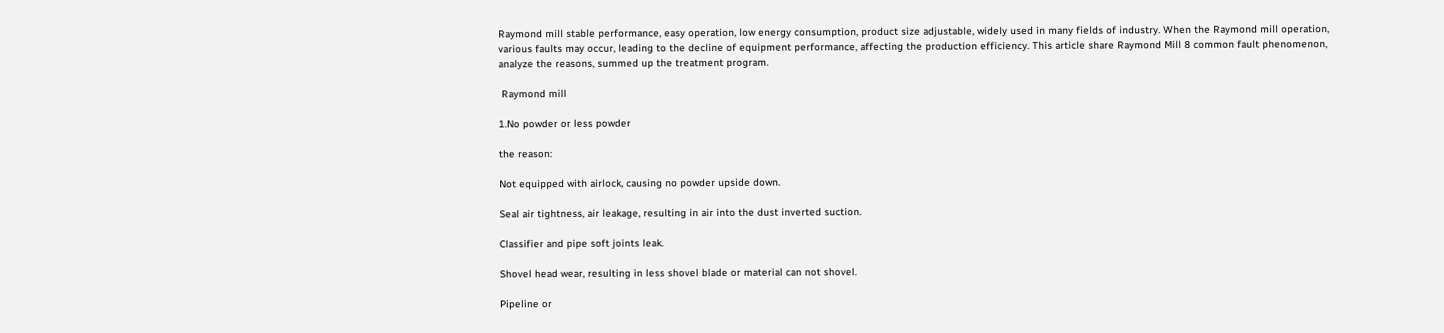Raymond mill stable performance, easy operation, low energy consumption, product size adjustable, widely used in many fields of industry. When the Raymond mill operation, various faults may occur, leading to the decline of equipment performance, affecting the production efficiency. This article share Raymond Mill 8 common fault phenomenon, analyze the reasons, summed up the treatment program.

 Raymond mill

1.No powder or less powder

the reason:

Not equipped with airlock, causing no powder upside down.

Seal air tightness, air leakage, resulting in air into the dust inverted suction.

Classifier and pipe soft joints leak.

Shovel head wear, resulting in less shovel blade or material can not shovel.

Pipeline or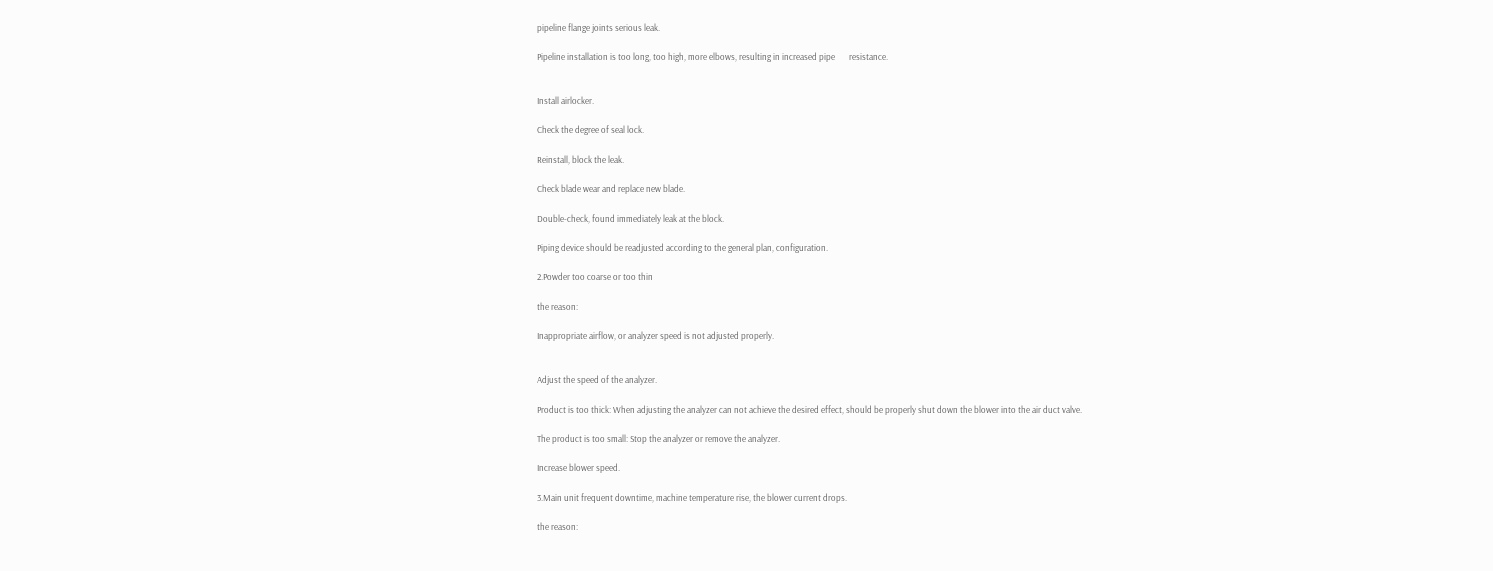pipeline flange joints serious leak.

Pipeline installation is too long, too high, more elbows, resulting in increased pipe       resistance.


Install airlocker.

Check the degree of seal lock.

Reinstall, block the leak.

Check blade wear and replace new blade.

Double-check, found immediately leak at the block.

Piping device should be readjusted according to the general plan, configuration.

2.Powder too coarse or too thin

the reason:

Inappropriate airflow, or analyzer speed is not adjusted properly.


Adjust the speed of the analyzer.

Product is too thick: When adjusting the analyzer can not achieve the desired effect, should be properly shut down the blower into the air duct valve.

The product is too small: Stop the analyzer or remove the analyzer.

Increase blower speed.

3.Main unit frequent downtime, machine temperature rise, the blower current drops.

the reason: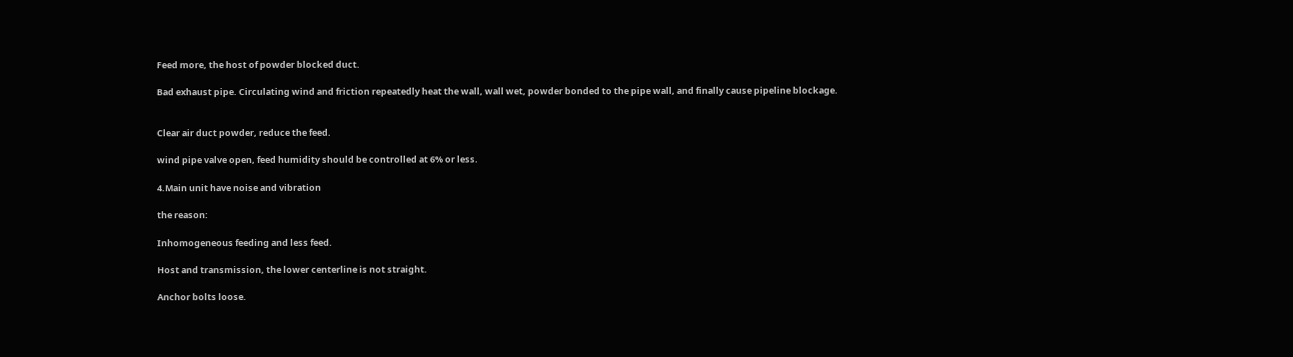Feed more, the host of powder blocked duct.

Bad exhaust pipe. Circulating wind and friction repeatedly heat the wall, wall wet, powder bonded to the pipe wall, and finally cause pipeline blockage.


Clear air duct powder, reduce the feed.

wind pipe valve open, feed humidity should be controlled at 6% or less.

4.Main unit have noise and vibration

the reason:

Inhomogeneous feeding and less feed.

Host and transmission, the lower centerline is not straight.

Anchor bolts loose.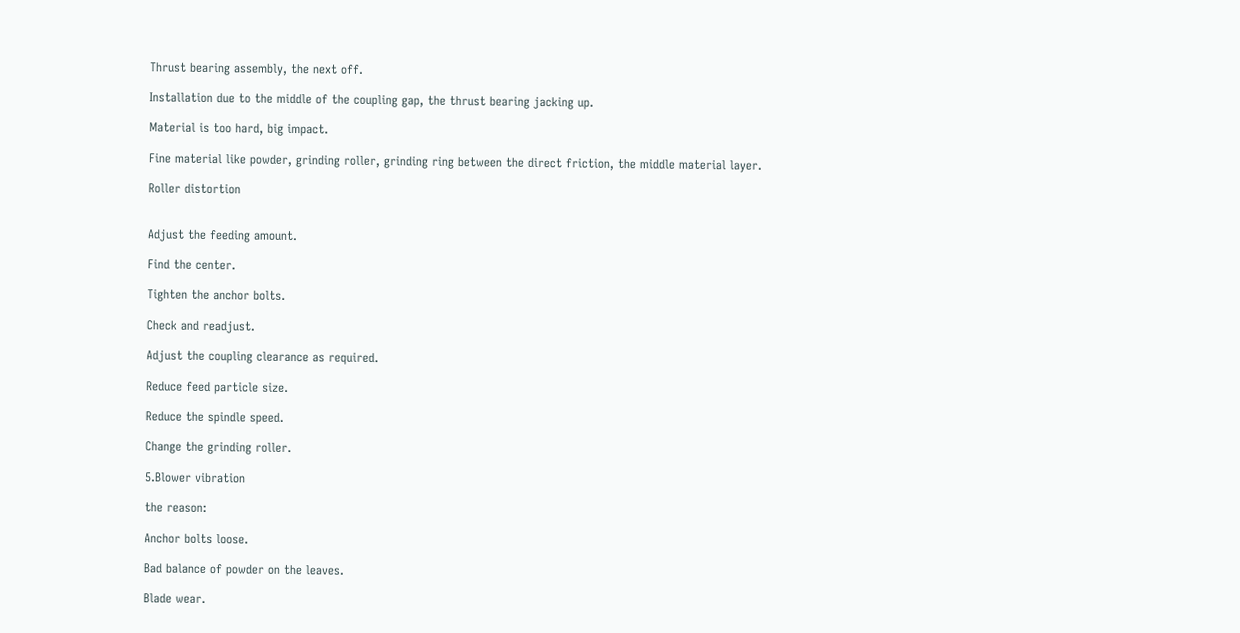Thrust bearing assembly, the next off.

Installation due to the middle of the coupling gap, the thrust bearing jacking up.

Material is too hard, big impact.

Fine material like powder, grinding roller, grinding ring between the direct friction, the middle material layer.

Roller distortion


Adjust the feeding amount.

Find the center.

Tighten the anchor bolts.

Check and readjust.

Adjust the coupling clearance as required.

Reduce feed particle size.

Reduce the spindle speed.

Change the grinding roller.

5.Blower vibration

the reason:

Anchor bolts loose.

Bad balance of powder on the leaves.

Blade wear.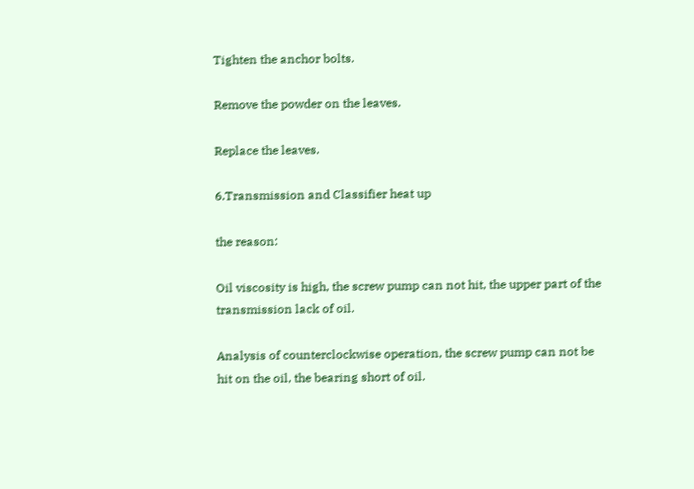Tighten the anchor bolts.

Remove the powder on the leaves.

Replace the leaves.

6.Transmission and Classifier heat up

the reason:

Oil viscosity is high, the screw pump can not hit, the upper part of the transmission lack of oil.

Analysis of counterclockwise operation, the screw pump can not be hit on the oil, the bearing short of oil.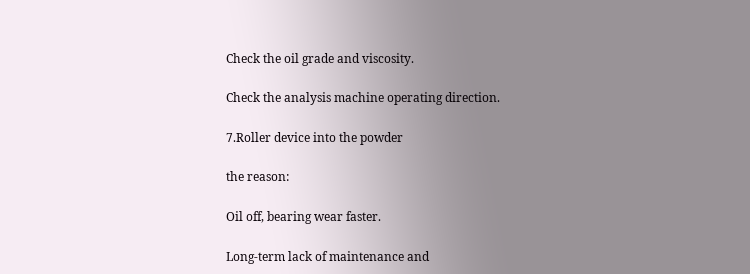Check the oil grade and viscosity.

Check the analysis machine operating direction.

7.Roller device into the powder

the reason:

Oil off, bearing wear faster.

Long-term lack of maintenance and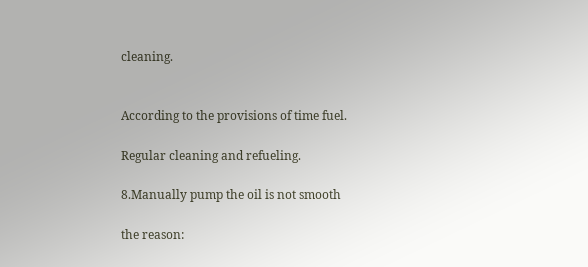cleaning.


According to the provisions of time fuel.

Regular cleaning and refueling.

8.Manually pump the oil is not smooth

the reason: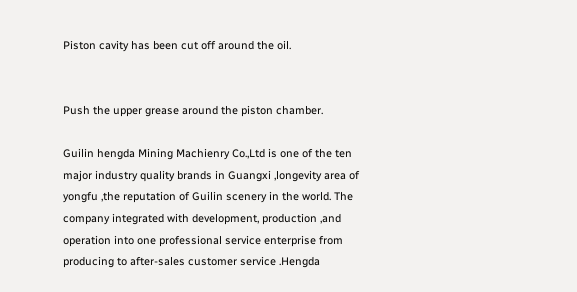Piston cavity has been cut off around the oil.


Push the upper grease around the piston chamber.

Guilin hengda Mining Machienry Co.,Ltd is one of the ten major industry quality brands in Guangxi ,longevity area of yongfu ,the reputation of Guilin scenery in the world. The company integrated with development, production ,and operation into one professional service enterprise from producing to after-sales customer service .Hengda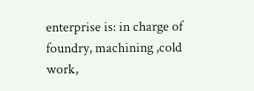enterprise is: in charge of foundry, machining ,cold work,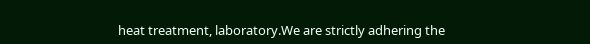heat treatment, laboratory.We are strictly adhering the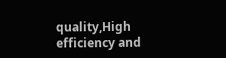quality,High efficiency and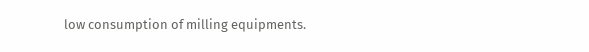low consumption of milling equipments.